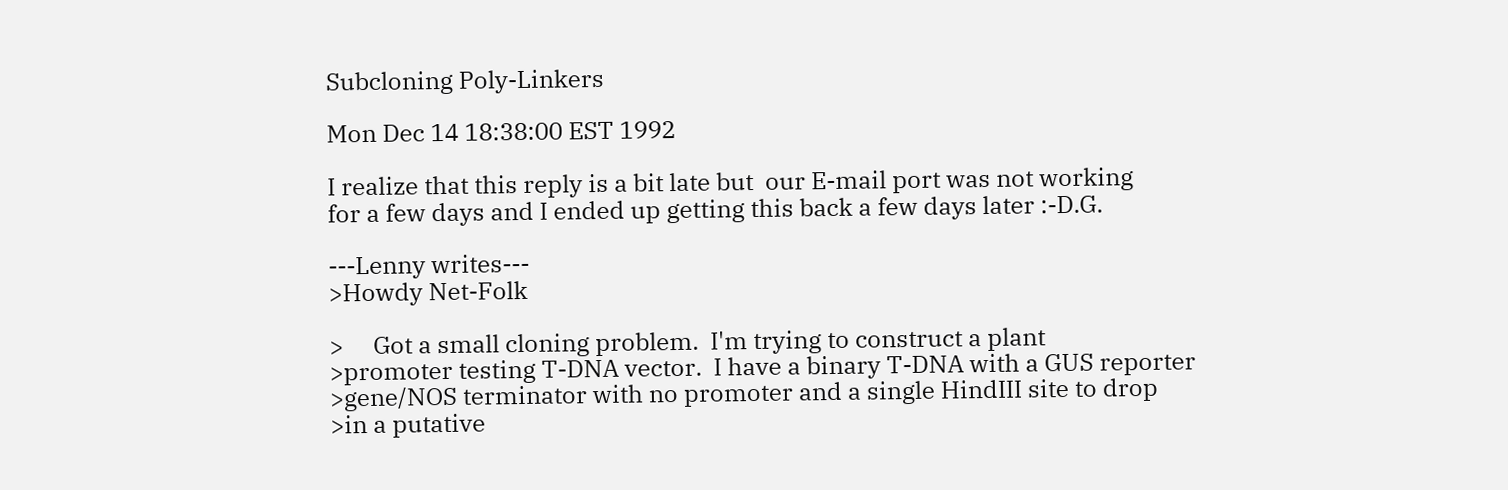Subcloning Poly-Linkers

Mon Dec 14 18:38:00 EST 1992

I realize that this reply is a bit late but  our E-mail port was not working
for a few days and I ended up getting this back a few days later :-D.G.

---Lenny writes---
>Howdy Net-Folk

>     Got a small cloning problem.  I'm trying to construct a plant
>promoter testing T-DNA vector.  I have a binary T-DNA with a GUS reporter
>gene/NOS terminator with no promoter and a single HindIII site to drop
>in a putative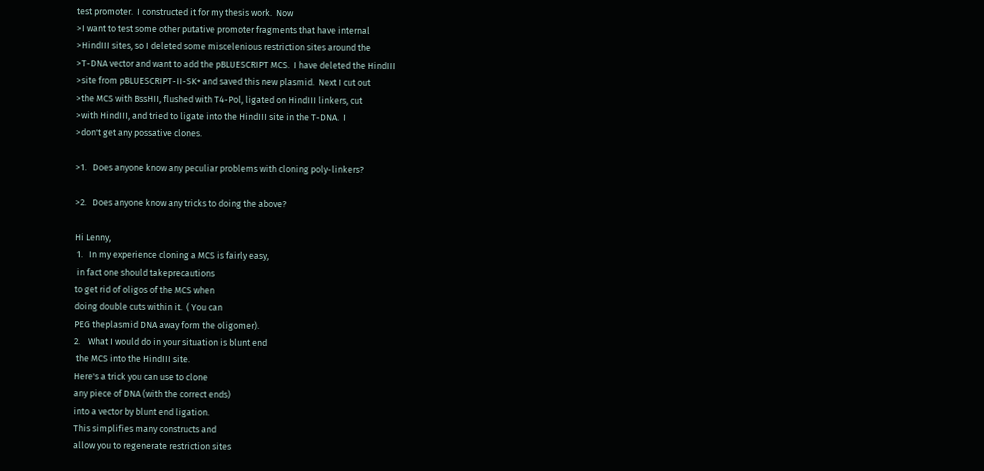test promoter.  I constructed it for my thesis work.  Now
>I want to test some other putative promoter fragments that have internal
>HindIII sites, so I deleted some miscelenious restriction sites around the
>T-DNA vector and want to add the pBLUESCRIPT MCS.  I have deleted the HindIII
>site from pBLUESCRIPT-II-SK+ and saved this new plasmid.  Next I cut out
>the MCS with BssHII, flushed with T4-Pol, ligated on HindIII linkers, cut
>with HindIII, and tried to ligate into the HindIII site in the T-DNA.  I
>don't get any possative clones.

>1.   Does anyone know any peculiar problems with cloning poly-linkers?

>2.   Does anyone know any tricks to doing the above?

Hi Lenny,
 1.   In my experience cloning a MCS is fairly easy,
 in fact one should takeprecautions
to get rid of oligos of the MCS when
doing double cuts within it.  ( You can
PEG theplasmid DNA away form the oligomer).
2.    What I would do in your situation is blunt end
 the MCS into the HindIII site.
Here's a trick you can use to clone
any piece of DNA (with the correct ends)
into a vector by blunt end ligation.
This simplifies many constructs and
allow you to regenerate restriction sites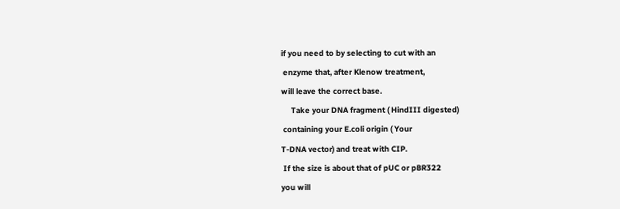if you need to by selecting to cut with an
 enzyme that, after Klenow treatment,
will leave the correct base.
     Take your DNA fragment ( HindIII digested)
 containing your E.coli origin ( Your
T-DNA vector) and treat with CIP.
 If the size is about that of pUC or pBR322
you will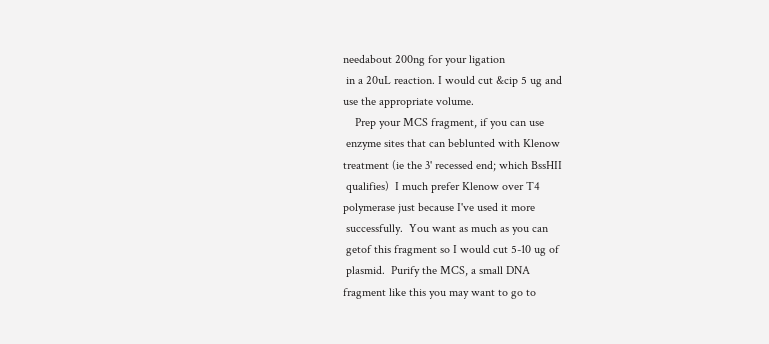needabout 200ng for your ligation
 in a 20uL reaction. I would cut &cip 5 ug and
use the appropriate volume.
    Prep your MCS fragment, if you can use
 enzyme sites that can beblunted with Klenow
treatment (ie the 3' recessed end; which BssHII
 qualifies)  I much prefer Klenow over T4
polymerase just because I've used it more
 successfully.  You want as much as you can
 getof this fragment so I would cut 5-10 ug of
 plasmid.  Purify the MCS, a small DNA
fragment like this you may want to go to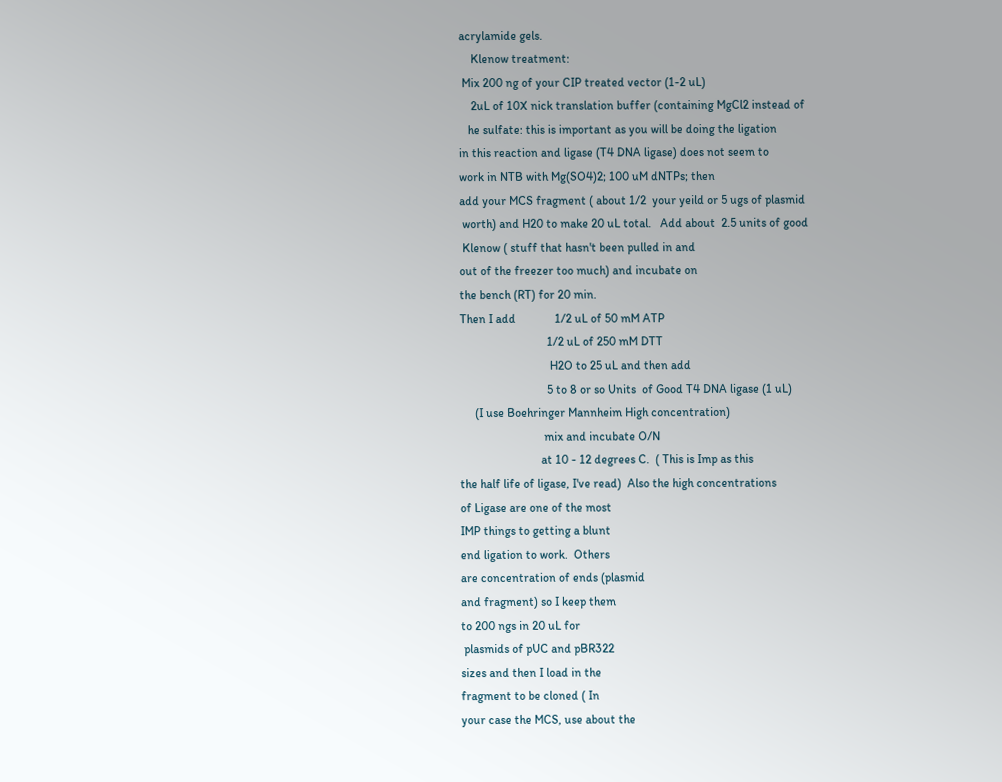acrylamide gels.
    Klenow treatment:
 Mix 200 ng of your CIP treated vector (1-2 uL)
    2uL of 10X nick translation buffer (containing MgCl2 instead of
   he sulfate: this is important as you will be doing the ligation
in this reaction and ligase (T4 DNA ligase) does not seem to
work in NTB with Mg(SO4)2; 100 uM dNTPs; then
add your MCS fragment ( about 1/2  your yeild or 5 ugs of plasmid
 worth) and H20 to make 20 uL total.   Add about  2.5 units of good
 Klenow ( stuff that hasn't been pulled in and
out of the freezer too much) and incubate on
the bench (RT) for 20 min.
Then I add             1/2 uL of 50 mM ATP
                             1/2 uL of 250 mM DTT
                              H2O to 25 uL and then add
                             5 to 8 or so Units  of Good T4 DNA ligase (1 uL)
     (I use Boehringer Mannheim High concentration)
                            mix and incubate O/N
                           at 10 - 12 degrees C.  ( This is Imp as this
the half life of ligase, I've read)  Also the high concentrations
of Ligase are one of the most
IMP things to getting a blunt
end ligation to work.  Others
are concentration of ends (plasmid
and fragment) so I keep them
to 200 ngs in 20 uL for
 plasmids of pUC and pBR322
sizes and then I load in the
fragment to be cloned ( In
your case the MCS, use about the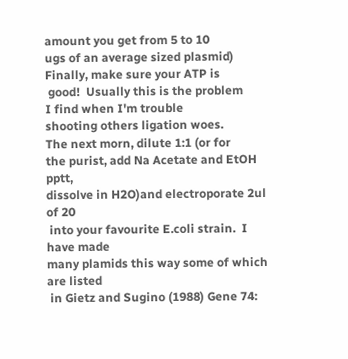amount you get from 5 to 10
ugs of an average sized plasmid)
Finally, make sure your ATP is
 good!  Usually this is the problem
I find when I'm trouble
shooting others ligation woes.
The next morn, dilute 1:1 (or for
the purist, add Na Acetate and EtOH pptt,
dissolve in H2O)and electroporate 2ul of 20
 into your favourite E.coli strain.  I have made
many plamids this way some of which are listed
 in Gietz and Sugino (1988) Gene 74: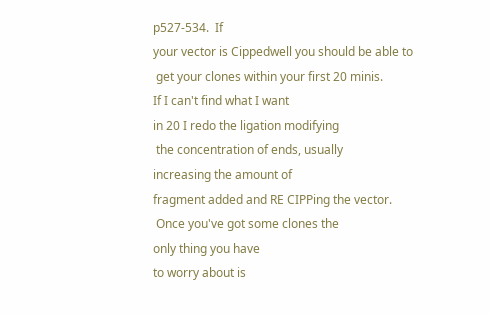p527-534.  If
your vector is Cippedwell you should be able to
 get your clones within your first 20 minis.
If I can't find what I want
in 20 I redo the ligation modifying
 the concentration of ends, usually
increasing the amount of
fragment added and RE CIPPing the vector.
 Once you've got some clones the
only thing you have
to worry about is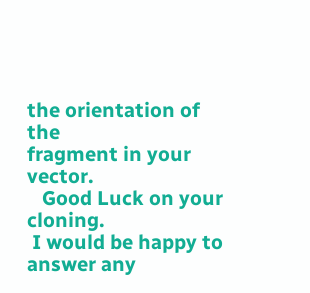the orientation of the
fragment in your vector.
   Good Luck on your cloning.
 I would be happy to answer any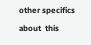other specifics
about  this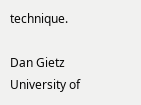technique.

Dan Gietz
University of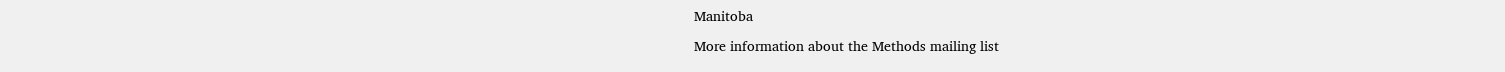Manitoba

More information about the Methods mailing list